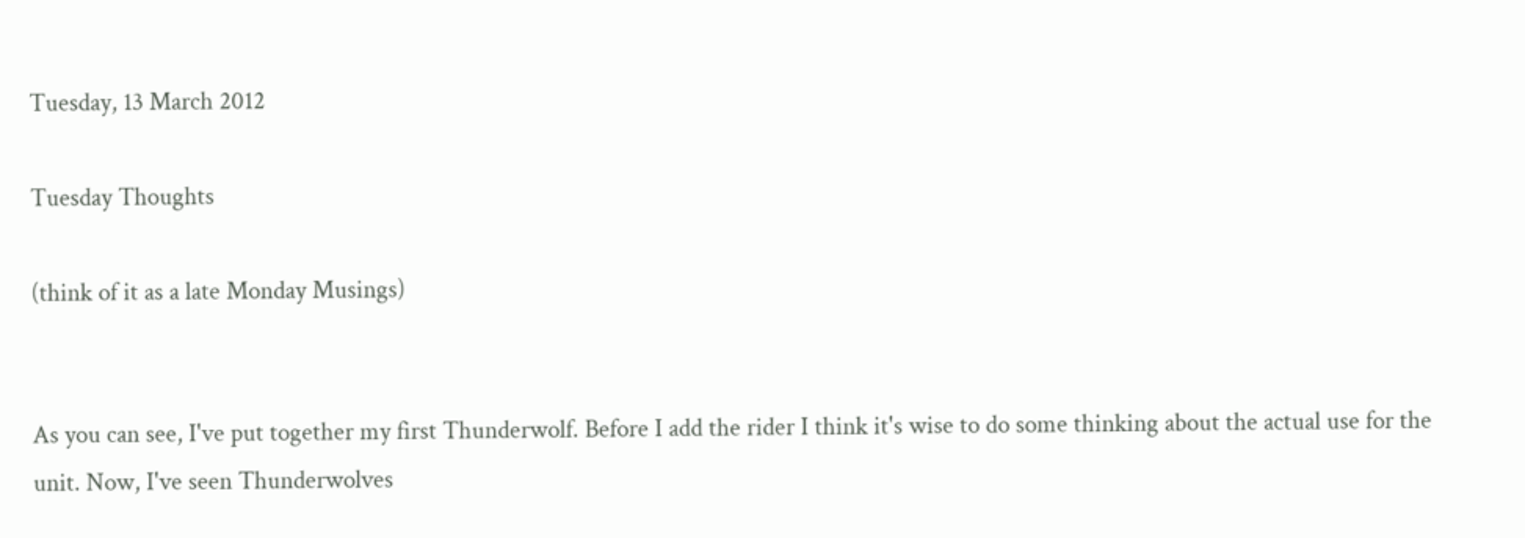Tuesday, 13 March 2012

Tuesday Thoughts

(think of it as a late Monday Musings)


As you can see, I've put together my first Thunderwolf. Before I add the rider I think it's wise to do some thinking about the actual use for the unit. Now, I've seen Thunderwolves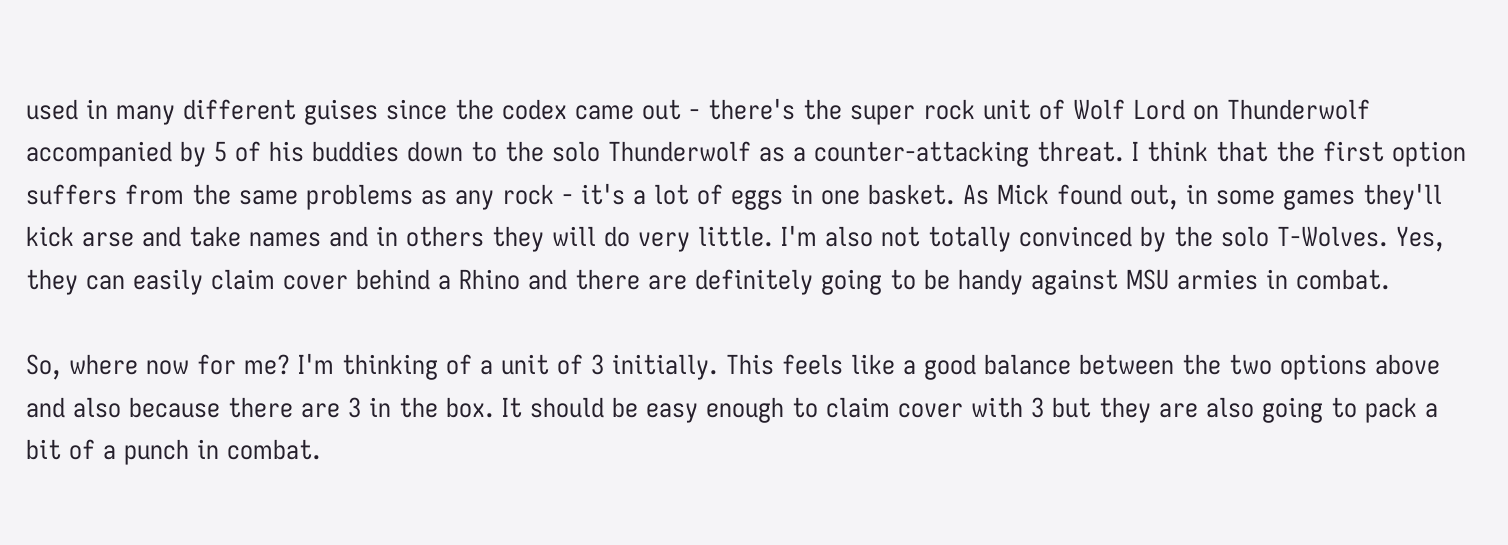used in many different guises since the codex came out - there's the super rock unit of Wolf Lord on Thunderwolf accompanied by 5 of his buddies down to the solo Thunderwolf as a counter-attacking threat. I think that the first option suffers from the same problems as any rock - it's a lot of eggs in one basket. As Mick found out, in some games they'll kick arse and take names and in others they will do very little. I'm also not totally convinced by the solo T-Wolves. Yes, they can easily claim cover behind a Rhino and there are definitely going to be handy against MSU armies in combat.

So, where now for me? I'm thinking of a unit of 3 initially. This feels like a good balance between the two options above and also because there are 3 in the box. It should be easy enough to claim cover with 3 but they are also going to pack a bit of a punch in combat.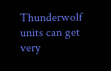Thunderwolf units can get very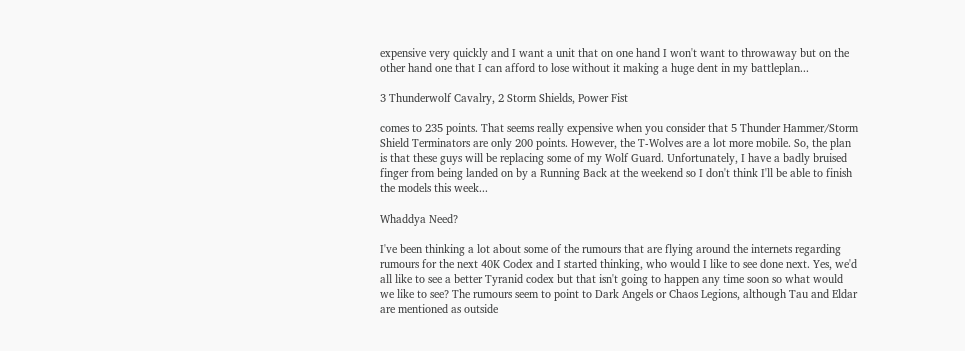expensive very quickly and I want a unit that on one hand I won't want to throwaway but on the other hand one that I can afford to lose without it making a huge dent in my battleplan...

3 Thunderwolf Cavalry, 2 Storm Shields, Power Fist

comes to 235 points. That seems really expensive when you consider that 5 Thunder Hammer/Storm Shield Terminators are only 200 points. However, the T-Wolves are a lot more mobile. So, the plan is that these guys will be replacing some of my Wolf Guard. Unfortunately, I have a badly bruised finger from being landed on by a Running Back at the weekend so I don't think I'll be able to finish the models this week...

Whaddya Need?

I've been thinking a lot about some of the rumours that are flying around the internets regarding rumours for the next 40K Codex and I started thinking, who would I like to see done next. Yes, we'd all like to see a better Tyranid codex but that isn't going to happen any time soon so what would we like to see? The rumours seem to point to Dark Angels or Chaos Legions, although Tau and Eldar are mentioned as outside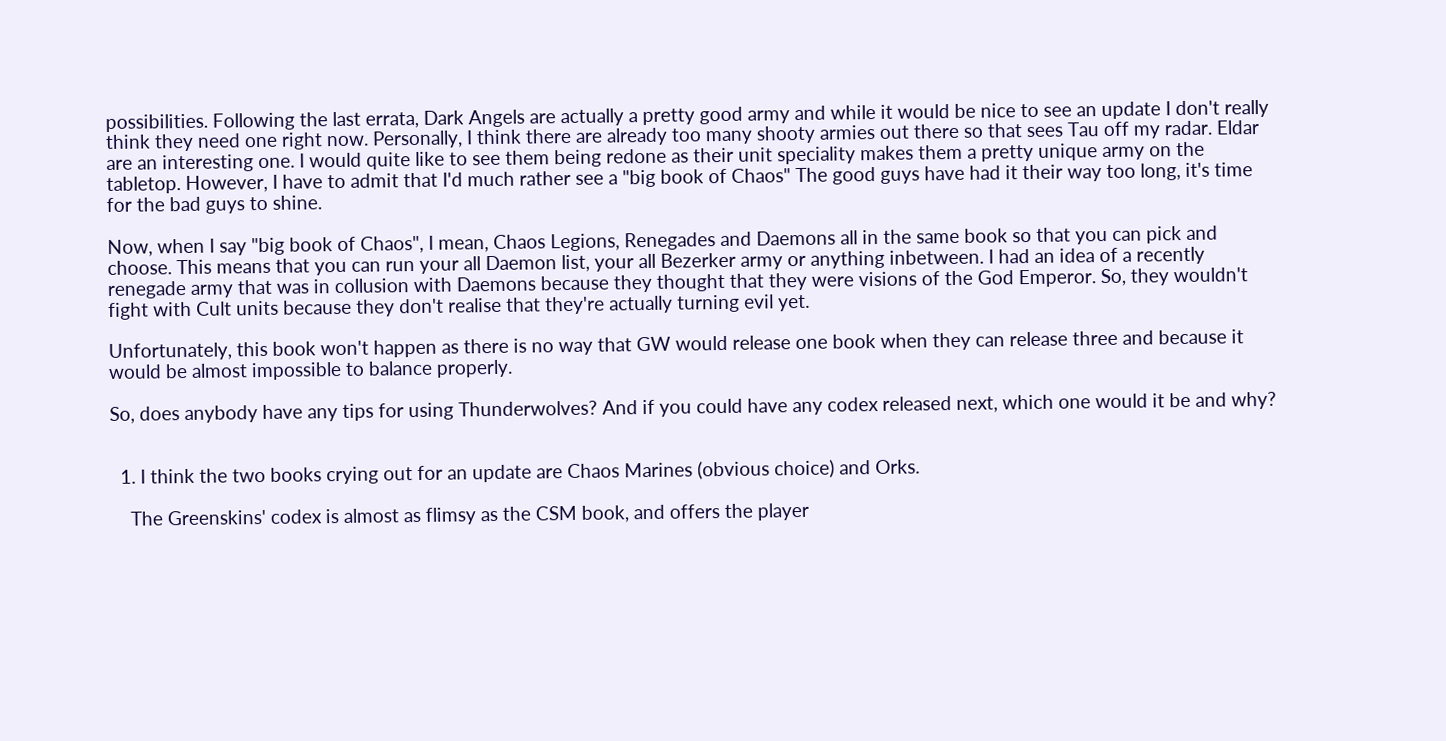possibilities. Following the last errata, Dark Angels are actually a pretty good army and while it would be nice to see an update I don't really think they need one right now. Personally, I think there are already too many shooty armies out there so that sees Tau off my radar. Eldar are an interesting one. I would quite like to see them being redone as their unit speciality makes them a pretty unique army on the tabletop. However, I have to admit that I'd much rather see a "big book of Chaos" The good guys have had it their way too long, it's time for the bad guys to shine.

Now, when I say "big book of Chaos", I mean, Chaos Legions, Renegades and Daemons all in the same book so that you can pick and choose. This means that you can run your all Daemon list, your all Bezerker army or anything inbetween. I had an idea of a recently renegade army that was in collusion with Daemons because they thought that they were visions of the God Emperor. So, they wouldn't fight with Cult units because they don't realise that they're actually turning evil yet.

Unfortunately, this book won't happen as there is no way that GW would release one book when they can release three and because it would be almost impossible to balance properly.

So, does anybody have any tips for using Thunderwolves? And if you could have any codex released next, which one would it be and why?


  1. I think the two books crying out for an update are Chaos Marines (obvious choice) and Orks.

    The Greenskins' codex is almost as flimsy as the CSM book, and offers the player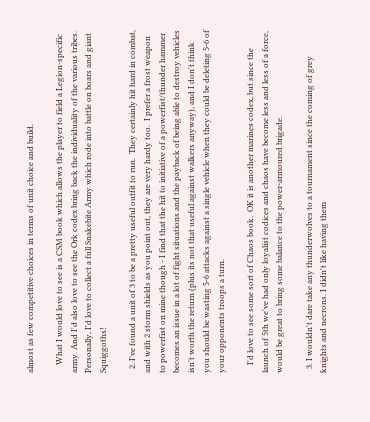almost as few competitive choices in terms of unit choice and build.

    What I would love to see is a CSM book which allows the player to field a Legion-specific army. And I'd also love to see the Ork codex bring back the individuality of the various tribes. Personally, I'd love to collect a full Snakebite Army which rode into battle on boars and giant Squiggoths!

  2. I've found a unit of 3 to be a pretty useful outfit to run.  They certainly hit hard in combat, and with 2 storm shields as you point out, they are very hardy too.  I prefer a frost weapon to powerfist on mine though - I find that the hit to initiative of a powerfist/thunder hammer becomes an issue in a lot of fight situations and the payback of being able to destroy vehicles isn't worth the return (plus its not that useful against walkers anyway), and I don't think you should be wasting 5-6 attacks against a single vehicle when they could be deleting 5-6 of your opponents troops a turn.

    I'd love to see some sort of Chaos book.  OK it is another marines codex, but since the launch of 5th we've had only loyalist codices and chaos have become less and less of a force, would be great to bring some balance to the power-armoured brigade.

  3. I wouldn't dare take any thunderwolves to a tournament since the coming of grey knights and necrons. I didn't like having them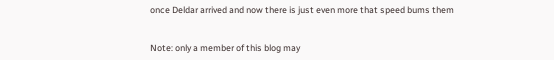once Deldar arrived and now there is just even more that speed bums them


Note: only a member of this blog may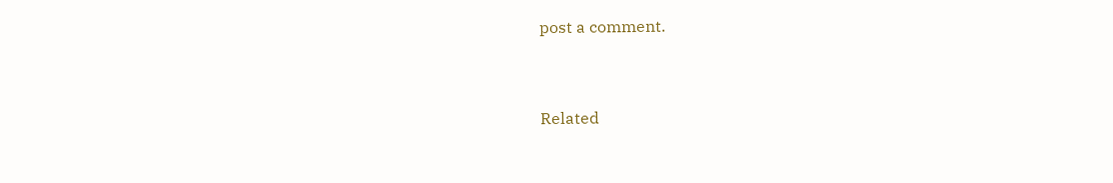post a comment.


Related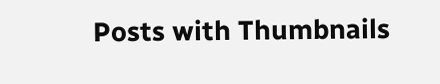Posts with Thumbnails